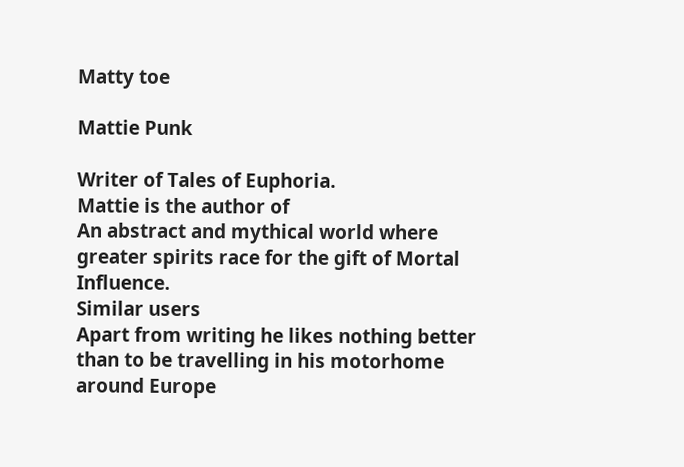Matty toe

Mattie Punk

Writer of Tales of Euphoria.
Mattie is the author of
An abstract and mythical world where greater spirits race for the gift of Mortal Influence.
Similar users
Apart from writing he likes nothing better than to be travelling in his motorhome around Europe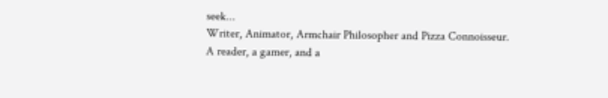seek...
Writer, Animator, Armchair Philosopher and Pizza Connoisseur.
A reader, a gamer, and a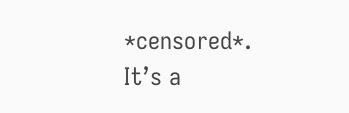*censored*.
It’s a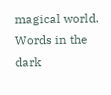magical world.
Words in the dark